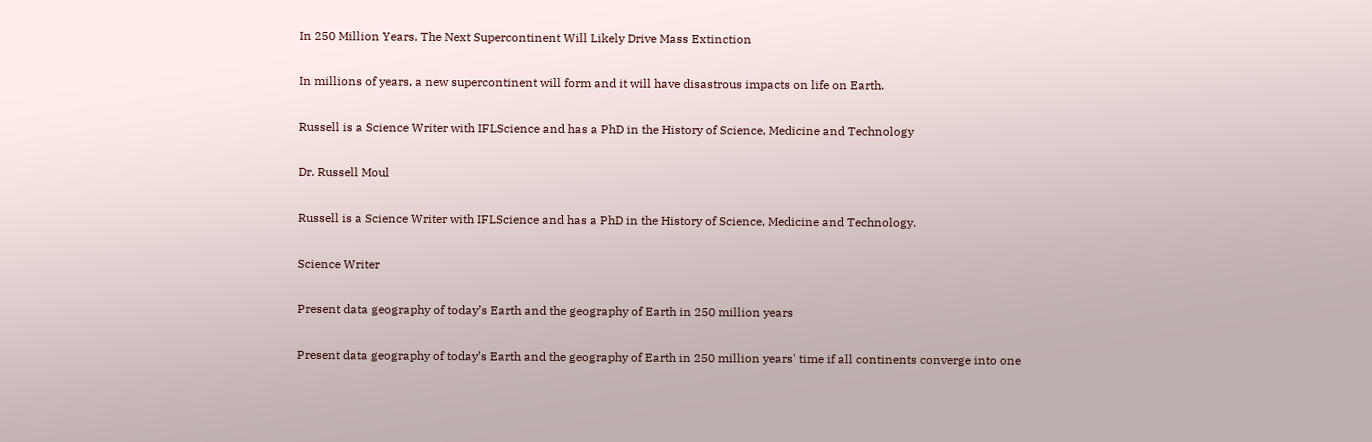In 250 Million Years, The Next Supercontinent Will Likely Drive Mass Extinction

In millions of years, a new supercontinent will form and it will have disastrous impacts on life on Earth.

Russell is a Science Writer with IFLScience and has a PhD in the History of Science, Medicine and Technology

Dr. Russell Moul

Russell is a Science Writer with IFLScience and has a PhD in the History of Science, Medicine and Technology.

Science Writer

Present data geography of today’s Earth and the geography of Earth in 250 million years

Present data geography of today’s Earth and the geography of Earth in 250 million years' time if all continents converge into one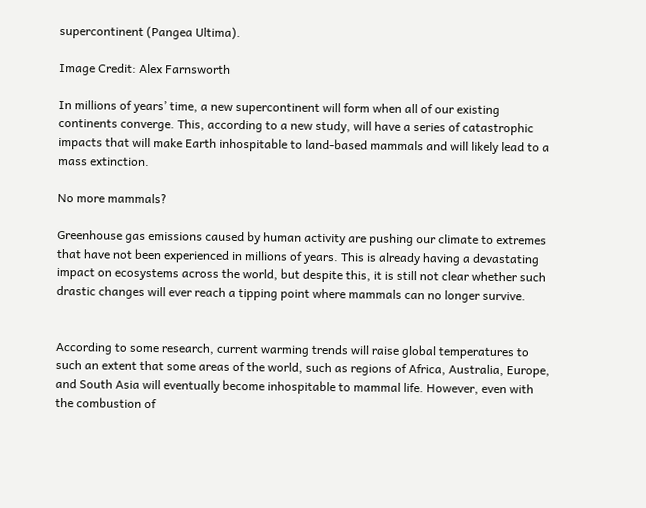supercontinent (Pangea Ultima).

Image Credit: Alex Farnsworth

In millions of years’ time, a new supercontinent will form when all of our existing continents converge. This, according to a new study, will have a series of catastrophic impacts that will make Earth inhospitable to land-based mammals and will likely lead to a mass extinction.

No more mammals?

Greenhouse gas emissions caused by human activity are pushing our climate to extremes that have not been experienced in millions of years. This is already having a devastating impact on ecosystems across the world, but despite this, it is still not clear whether such drastic changes will ever reach a tipping point where mammals can no longer survive.


According to some research, current warming trends will raise global temperatures to such an extent that some areas of the world, such as regions of Africa, Australia, Europe, and South Asia will eventually become inhospitable to mammal life. However, even with the combustion of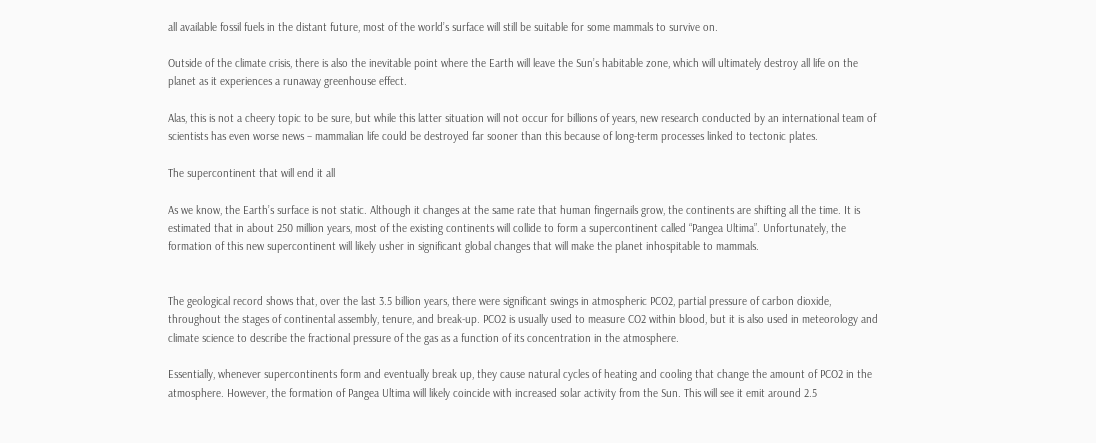all available fossil fuels in the distant future, most of the world’s surface will still be suitable for some mammals to survive on.

Outside of the climate crisis, there is also the inevitable point where the Earth will leave the Sun’s habitable zone, which will ultimately destroy all life on the planet as it experiences a runaway greenhouse effect.

Alas, this is not a cheery topic to be sure, but while this latter situation will not occur for billions of years, new research conducted by an international team of scientists has even worse news – mammalian life could be destroyed far sooner than this because of long-term processes linked to tectonic plates.

The supercontinent that will end it all

As we know, the Earth’s surface is not static. Although it changes at the same rate that human fingernails grow, the continents are shifting all the time. It is estimated that in about 250 million years, most of the existing continents will collide to form a supercontinent called “Pangea Ultima”. Unfortunately, the formation of this new supercontinent will likely usher in significant global changes that will make the planet inhospitable to mammals.


The geological record shows that, over the last 3.5 billion years, there were significant swings in atmospheric PCO2, partial pressure of carbon dioxide, throughout the stages of continental assembly, tenure, and break-up. PCO2 is usually used to measure CO2 within blood, but it is also used in meteorology and climate science to describe the fractional pressure of the gas as a function of its concentration in the atmosphere.

Essentially, whenever supercontinents form and eventually break up, they cause natural cycles of heating and cooling that change the amount of PCO2 in the atmosphere. However, the formation of Pangea Ultima will likely coincide with increased solar activity from the Sun. This will see it emit around 2.5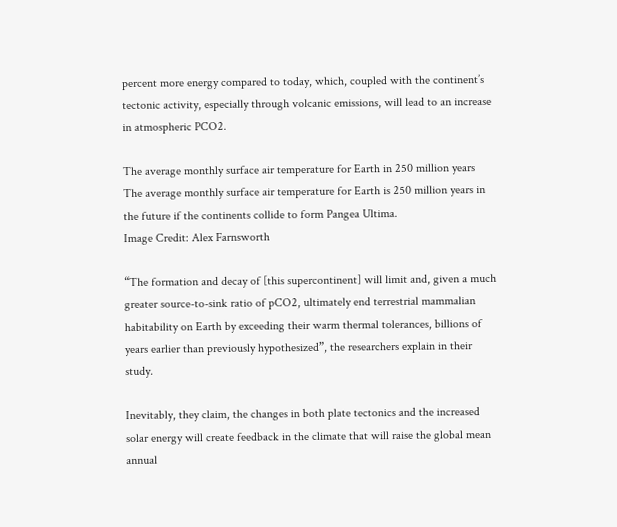percent more energy compared to today, which, coupled with the continent’s tectonic activity, especially through volcanic emissions, will lead to an increase in atmospheric PCO2.

The average monthly surface air temperature for Earth in 250 million years
The average monthly surface air temperature for Earth is 250 million years in the future if the continents collide to form Pangea Ultima.
Image Credit: Alex Farnsworth

“The formation and decay of [this supercontinent] will limit and, given a much greater source-to-sink ratio of pCO2, ultimately end terrestrial mammalian habitability on Earth by exceeding their warm thermal tolerances, billions of years earlier than previously hypothesized”, the researchers explain in their study.

Inevitably, they claim, the changes in both plate tectonics and the increased solar energy will create feedback in the climate that will raise the global mean annual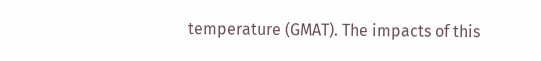temperature (GMAT). The impacts of this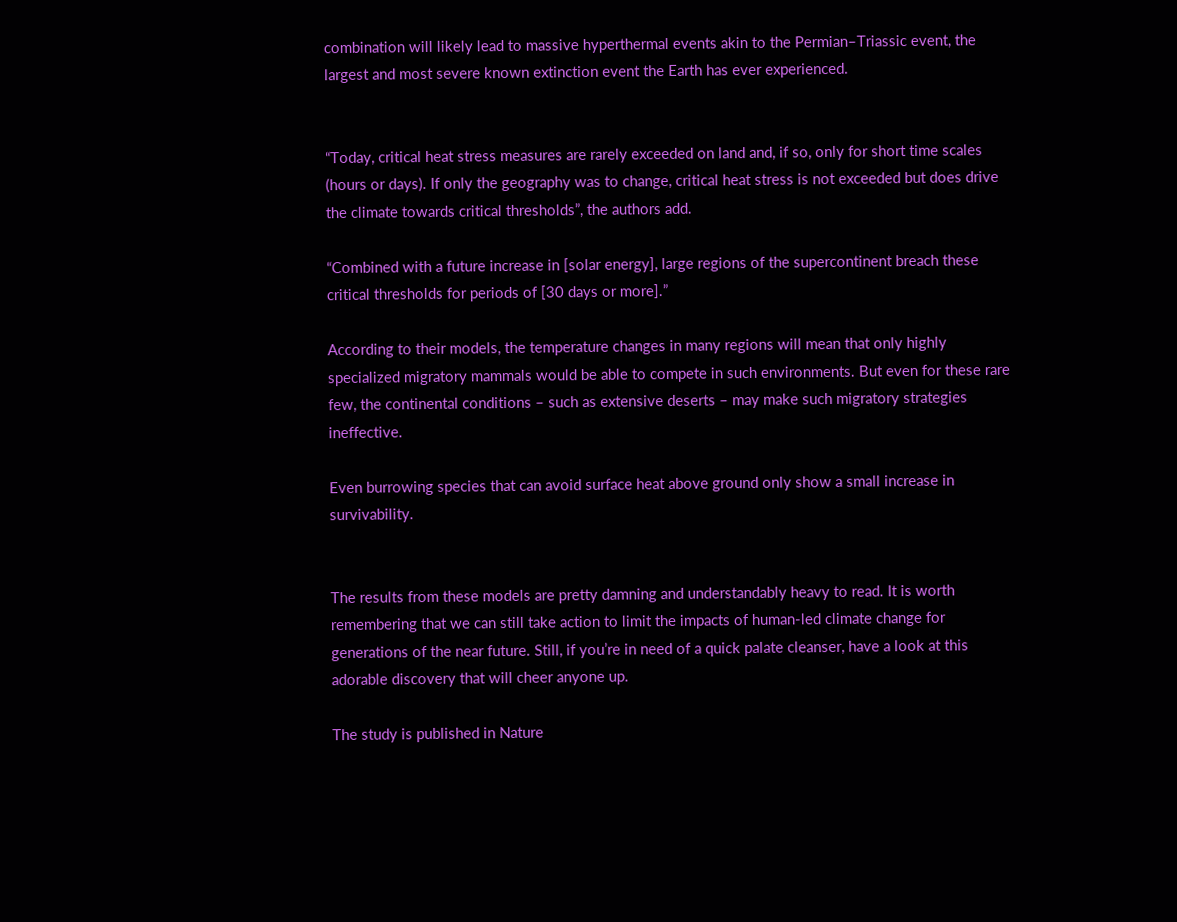combination will likely lead to massive hyperthermal events akin to the Permian–Triassic event, the largest and most severe known extinction event the Earth has ever experienced.


“Today, critical heat stress measures are rarely exceeded on land and, if so, only for short time scales (hours or days). If only the geography was to change, critical heat stress is not exceeded but does drive the climate towards critical thresholds”, the authors add.

“Combined with a future increase in [solar energy], large regions of the supercontinent breach these critical thresholds for periods of [30 days or more].”

According to their models, the temperature changes in many regions will mean that only highly specialized migratory mammals would be able to compete in such environments. But even for these rare few, the continental conditions – such as extensive deserts – may make such migratory strategies ineffective.

Even burrowing species that can avoid surface heat above ground only show a small increase in survivability.


The results from these models are pretty damning and understandably heavy to read. It is worth remembering that we can still take action to limit the impacts of human-led climate change for generations of the near future. Still, if you’re in need of a quick palate cleanser, have a look at this adorable discovery that will cheer anyone up.

The study is published in Nature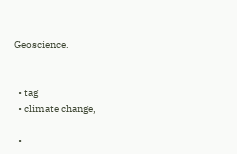Geoscience.


  • tag
  • climate change,

  •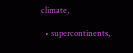climate,

  • supercontinents,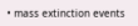• mass extinction events